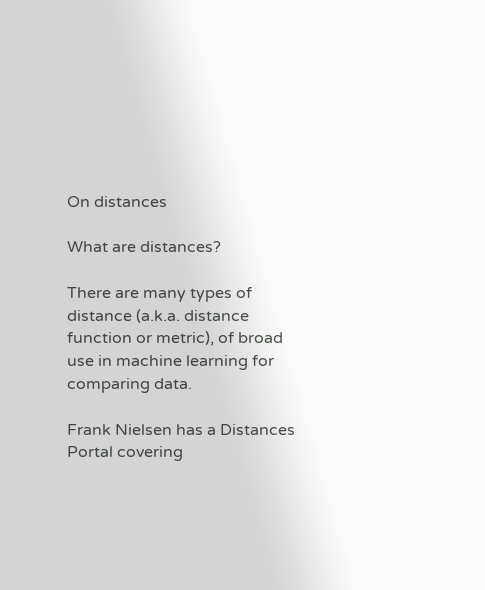On distances

What are distances?

There are many types of distance (a.k.a. distance function or metric), of broad use in machine learning for comparing data.

Frank Nielsen has a Distances Portal covering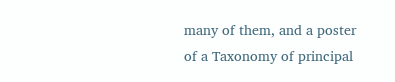many of them, and a poster of a Taxonomy of principal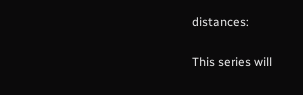distances:

This series will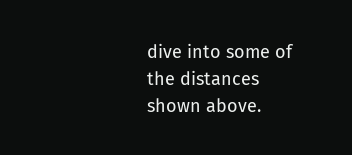dive into some of the distances shown above.